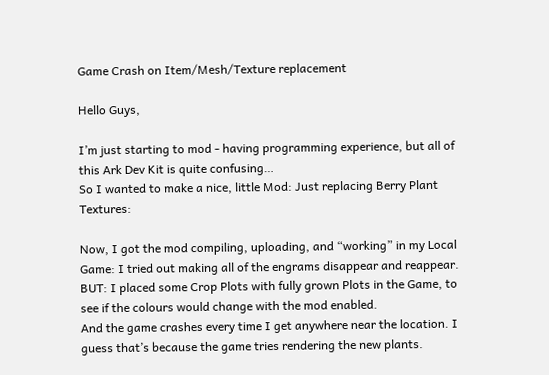Game Crash on Item/Mesh/Texture replacement

Hello Guys,

I’m just starting to mod - having programming experience, but all of this Ark Dev Kit is quite confusing…
So I wanted to make a nice, little Mod: Just replacing Berry Plant Textures:

Now, I got the mod compiling, uploading, and “working” in my Local Game: I tried out making all of the engrams disappear and reappear.
BUT: I placed some Crop Plots with fully grown Plots in the Game, to see if the colours would change with the mod enabled.
And the game crashes every time I get anywhere near the location. I guess that’s because the game tries rendering the new plants.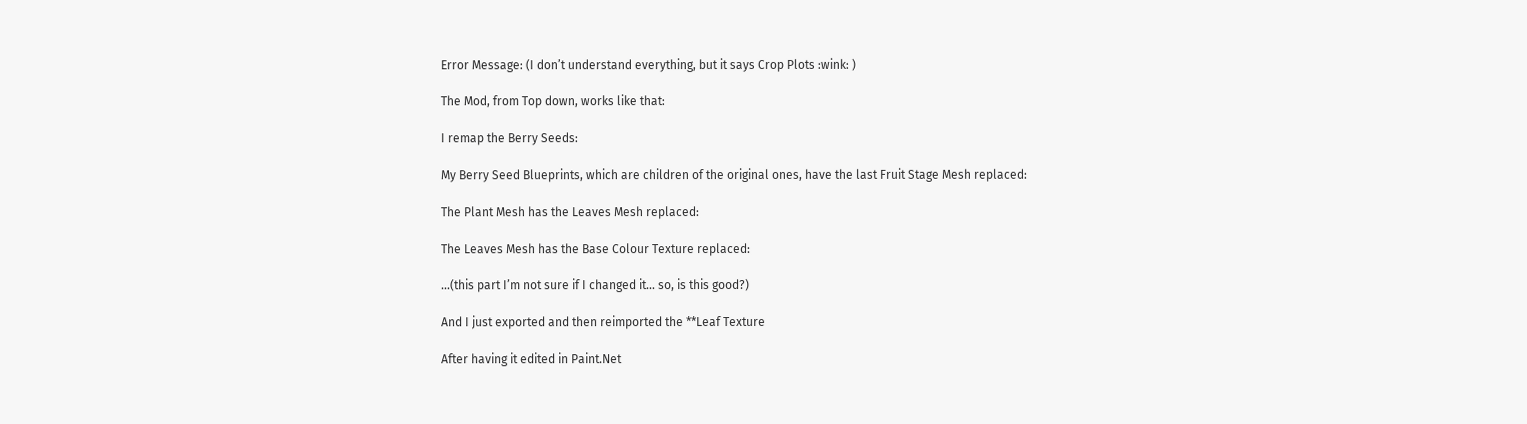Error Message: (I don’t understand everything, but it says Crop Plots :wink: )

The Mod, from Top down, works like that:

I remap the Berry Seeds:

My Berry Seed Blueprints, which are children of the original ones, have the last Fruit Stage Mesh replaced:

The Plant Mesh has the Leaves Mesh replaced:

The Leaves Mesh has the Base Colour Texture replaced:

…(this part I’m not sure if I changed it… so, is this good?)

And I just exported and then reimported the **Leaf Texture

After having it edited in Paint.Net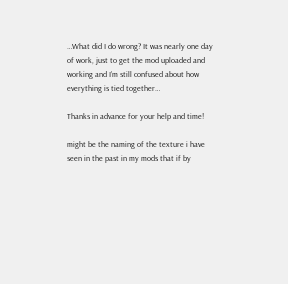…What did I do wrong? It was nearly one day of work, just to get the mod uploaded and working and I’m still confused about how everything is tied together…

Thanks in advance for your help and time!

might be the naming of the texture i have seen in the past in my mods that if by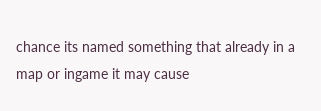chance its named something that already in a map or ingame it may cause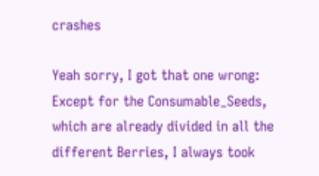crashes

Yeah sorry, I got that one wrong:
Except for the Consumable_Seeds, which are already divided in all the different Berries, I always took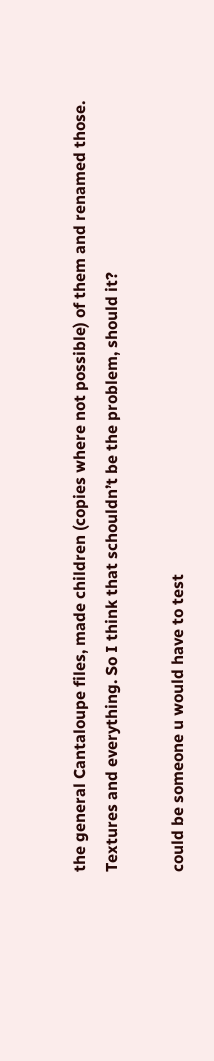the general Cantaloupe files, made children (copies where not possible) of them and renamed those.
Textures and everything. So I think that schouldn’t be the problem, should it?

could be someone u would have to test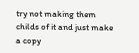try not making them childs of it and just make a copy